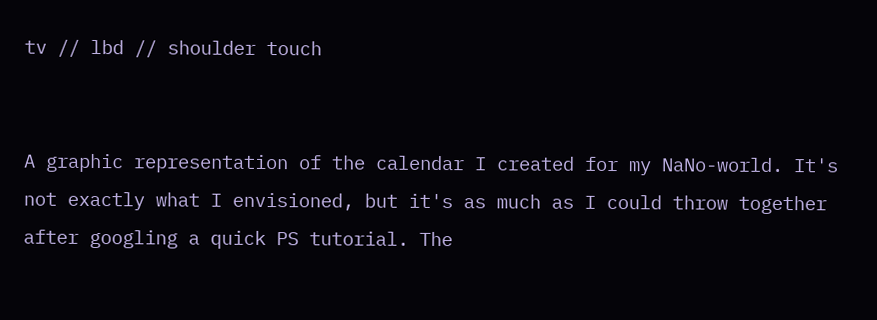tv // lbd // shoulder touch


A graphic representation of the calendar I created for my NaNo-world. It's not exactly what I envisioned, but it's as much as I could throw together after googling a quick PS tutorial. The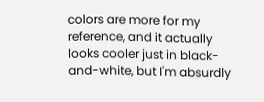colors are more for my reference, and it actually looks cooler just in black-and-white, but I'm absurdly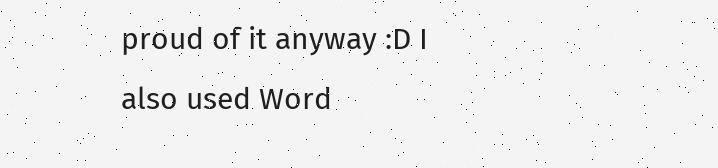proud of it anyway :D I also used Word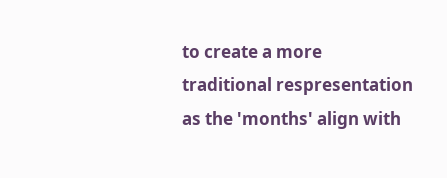to create a more traditional respresentation as the 'months' align with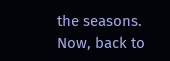the seasons. Now, back to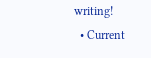writing!
  • Current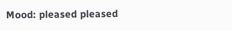Mood: pleased pleased